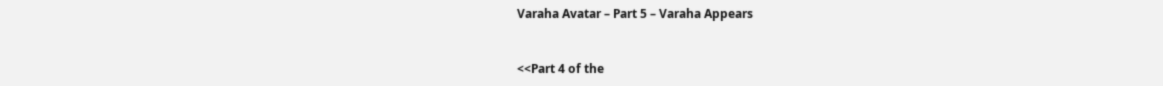Varaha Avatar – Part 5 – Varaha Appears


<<Part 4 of the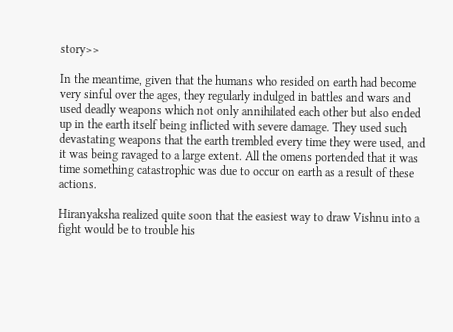story>>

In the meantime, given that the humans who resided on earth had become very sinful over the ages, they regularly indulged in battles and wars and used deadly weapons which not only annihilated each other but also ended up in the earth itself being inflicted with severe damage. They used such devastating weapons that the earth trembled every time they were used, and it was being ravaged to a large extent. All the omens portended that it was time something catastrophic was due to occur on earth as a result of these actions.

Hiranyaksha realized quite soon that the easiest way to draw Vishnu into a fight would be to trouble his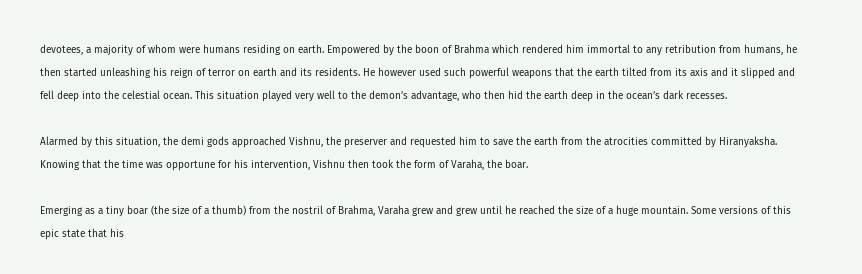devotees, a majority of whom were humans residing on earth. Empowered by the boon of Brahma which rendered him immortal to any retribution from humans, he then started unleashing his reign of terror on earth and its residents. He however used such powerful weapons that the earth tilted from its axis and it slipped and fell deep into the celestial ocean. This situation played very well to the demon’s advantage, who then hid the earth deep in the ocean’s dark recesses.

Alarmed by this situation, the demi gods approached Vishnu, the preserver and requested him to save the earth from the atrocities committed by Hiranyaksha. Knowing that the time was opportune for his intervention, Vishnu then took the form of Varaha, the boar.

Emerging as a tiny boar (the size of a thumb) from the nostril of Brahma, Varaha grew and grew until he reached the size of a huge mountain. Some versions of this epic state that his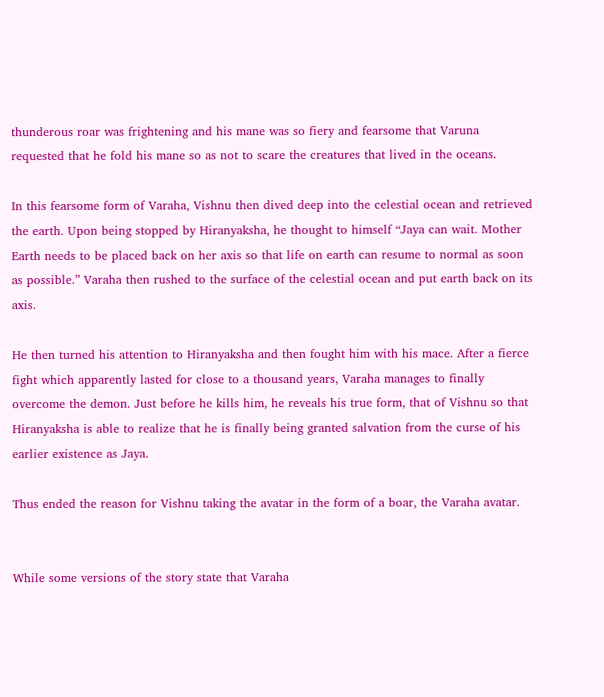thunderous roar was frightening and his mane was so fiery and fearsome that Varuna requested that he fold his mane so as not to scare the creatures that lived in the oceans.

In this fearsome form of Varaha, Vishnu then dived deep into the celestial ocean and retrieved the earth. Upon being stopped by Hiranyaksha, he thought to himself “Jaya can wait. Mother Earth needs to be placed back on her axis so that life on earth can resume to normal as soon as possible.” Varaha then rushed to the surface of the celestial ocean and put earth back on its axis.

He then turned his attention to Hiranyaksha and then fought him with his mace. After a fierce fight which apparently lasted for close to a thousand years, Varaha manages to finally overcome the demon. Just before he kills him, he reveals his true form, that of Vishnu so that Hiranyaksha is able to realize that he is finally being granted salvation from the curse of his earlier existence as Jaya.

Thus ended the reason for Vishnu taking the avatar in the form of a boar, the Varaha avatar.


While some versions of the story state that Varaha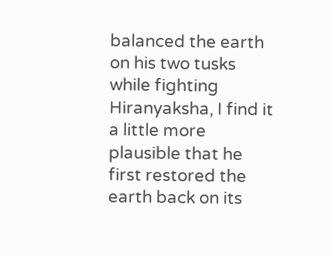balanced the earth on his two tusks while fighting Hiranyaksha, I find it a little more plausible that he first restored the earth back on its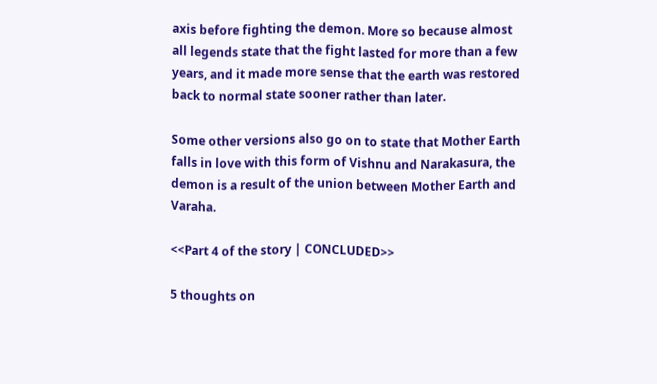axis before fighting the demon. More so because almost all legends state that the fight lasted for more than a few years, and it made more sense that the earth was restored back to normal state sooner rather than later.

Some other versions also go on to state that Mother Earth falls in love with this form of Vishnu and Narakasura, the demon is a result of the union between Mother Earth and Varaha.

<<Part 4 of the story | CONCLUDED>>

5 thoughts on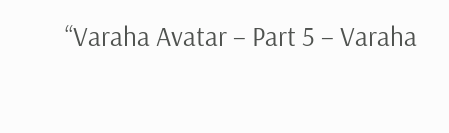“Varaha Avatar – Part 5 – Varaha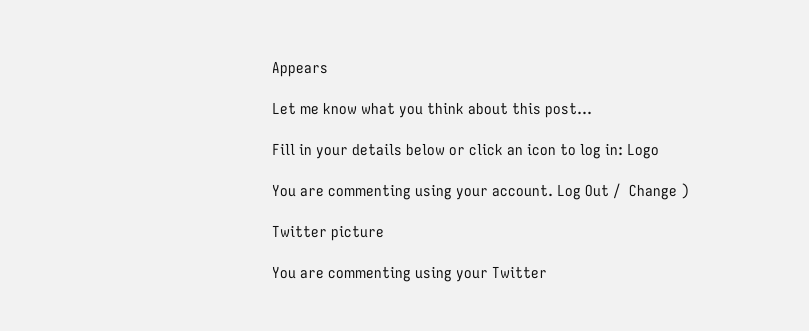Appears

Let me know what you think about this post...

Fill in your details below or click an icon to log in: Logo

You are commenting using your account. Log Out /  Change )

Twitter picture

You are commenting using your Twitter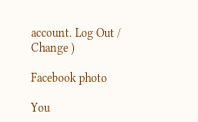account. Log Out /  Change )

Facebook photo

You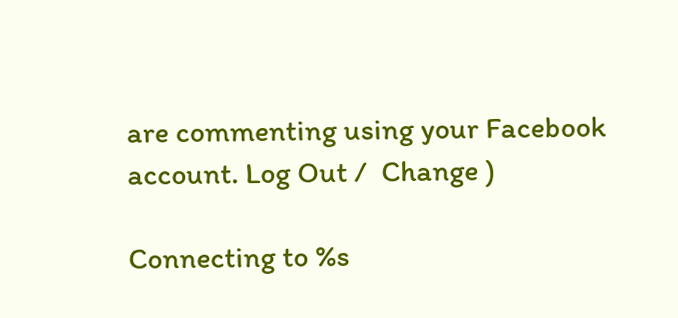are commenting using your Facebook account. Log Out /  Change )

Connecting to %s